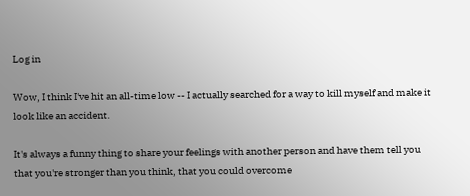Log in

Wow, I think I've hit an all-time low -- I actually searched for a way to kill myself and make it look like an accident.

It's always a funny thing to share your feelings with another person and have them tell you that you're stronger than you think, that you could overcome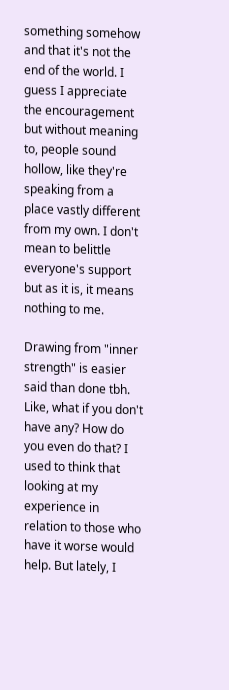something somehow and that it's not the end of the world. I guess I appreciate the encouragement but without meaning to, people sound hollow, like they're speaking from a place vastly different from my own. I don't mean to belittle everyone's support but as it is, it means nothing to me.

Drawing from "inner strength" is easier said than done tbh. Like, what if you don't have any? How do you even do that? I used to think that looking at my experience in relation to those who have it worse would help. But lately, I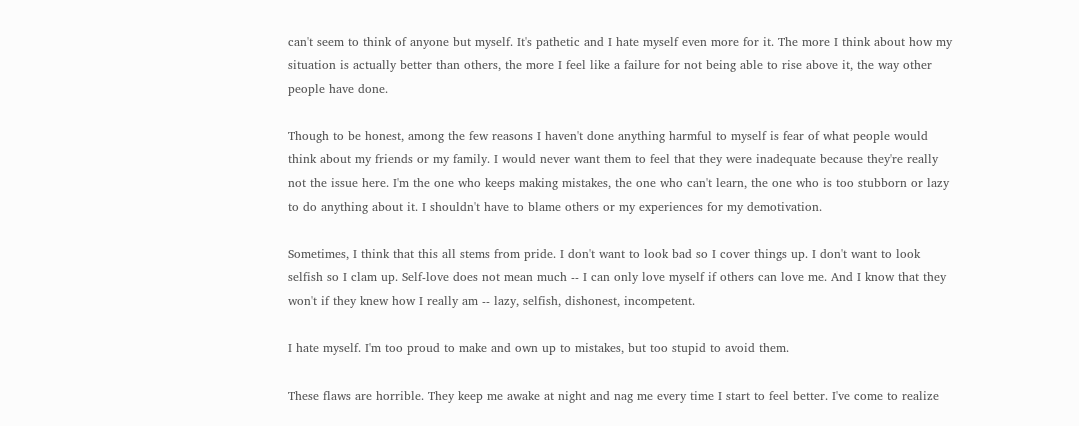can't seem to think of anyone but myself. It's pathetic and I hate myself even more for it. The more I think about how my situation is actually better than others, the more I feel like a failure for not being able to rise above it, the way other people have done.

Though to be honest, among the few reasons I haven't done anything harmful to myself is fear of what people would think about my friends or my family. I would never want them to feel that they were inadequate because they're really not the issue here. I'm the one who keeps making mistakes, the one who can't learn, the one who is too stubborn or lazy to do anything about it. I shouldn't have to blame others or my experiences for my demotivation.

Sometimes, I think that this all stems from pride. I don't want to look bad so I cover things up. I don't want to look selfish so I clam up. Self-love does not mean much -- I can only love myself if others can love me. And I know that they won't if they knew how I really am -- lazy, selfish, dishonest, incompetent.

I hate myself. I'm too proud to make and own up to mistakes, but too stupid to avoid them.

These flaws are horrible. They keep me awake at night and nag me every time I start to feel better. I've come to realize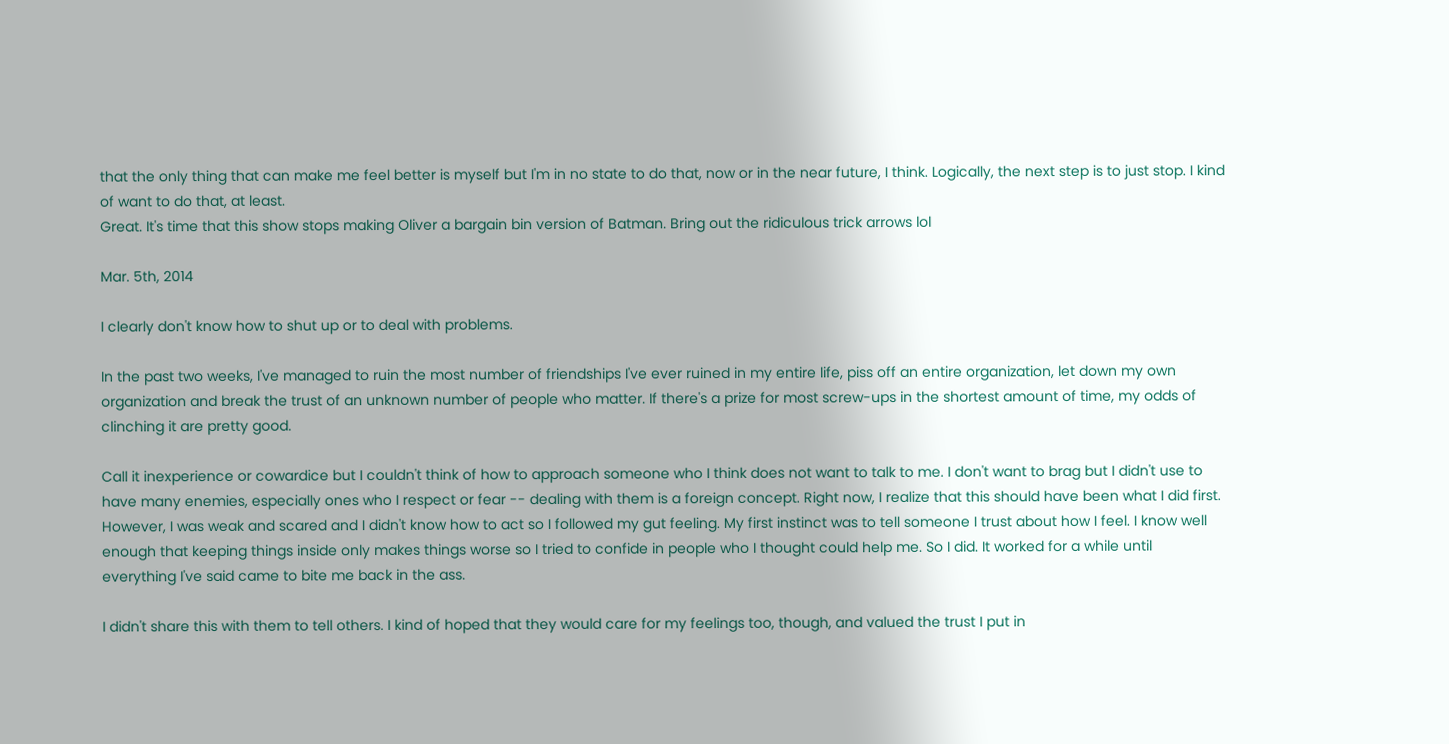that the only thing that can make me feel better is myself but I'm in no state to do that, now or in the near future, I think. Logically, the next step is to just stop. I kind of want to do that, at least.
Great. It's time that this show stops making Oliver a bargain bin version of Batman. Bring out the ridiculous trick arrows lol

Mar. 5th, 2014

I clearly don't know how to shut up or to deal with problems.

In the past two weeks, I've managed to ruin the most number of friendships I've ever ruined in my entire life, piss off an entire organization, let down my own organization and break the trust of an unknown number of people who matter. If there's a prize for most screw-ups in the shortest amount of time, my odds of clinching it are pretty good.

Call it inexperience or cowardice but I couldn't think of how to approach someone who I think does not want to talk to me. I don't want to brag but I didn't use to have many enemies, especially ones who I respect or fear -- dealing with them is a foreign concept. Right now, I realize that this should have been what I did first. However, I was weak and scared and I didn't know how to act so I followed my gut feeling. My first instinct was to tell someone I trust about how I feel. I know well enough that keeping things inside only makes things worse so I tried to confide in people who I thought could help me. So I did. It worked for a while until everything I've said came to bite me back in the ass.

I didn't share this with them to tell others. I kind of hoped that they would care for my feelings too, though, and valued the trust I put in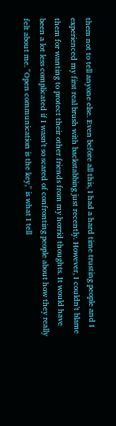them not to tell anyone else. Even before all this, I had a hard time trusting people and I experienced my first real brush with backstabbing just recently. However, I couldn't blame them for wanting to protect their other friends from my horrid thoughts. It would have been a lot less complicated if I wasn't so scared of confronting people about how they really felt about me. "Open communication is the key," is what I tell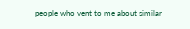people who vent to me about similar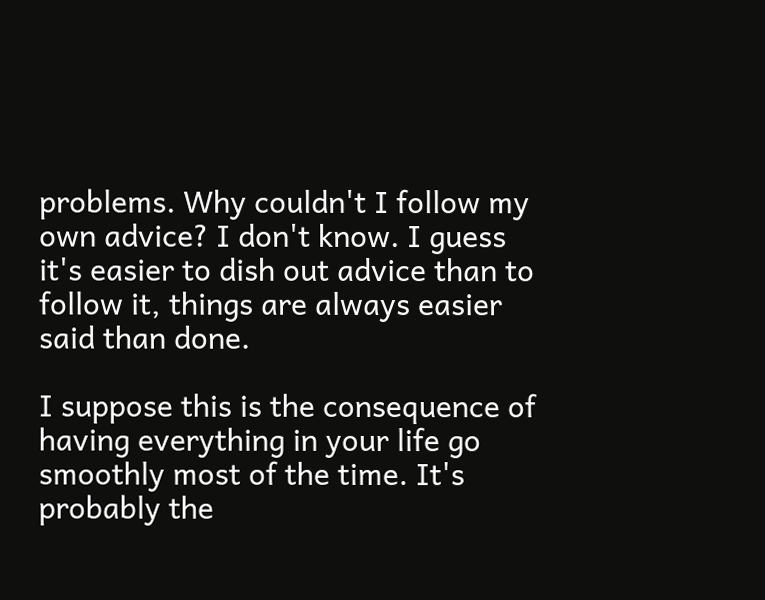problems. Why couldn't I follow my own advice? I don't know. I guess it's easier to dish out advice than to follow it, things are always easier said than done.

I suppose this is the consequence of having everything in your life go smoothly most of the time. It's probably the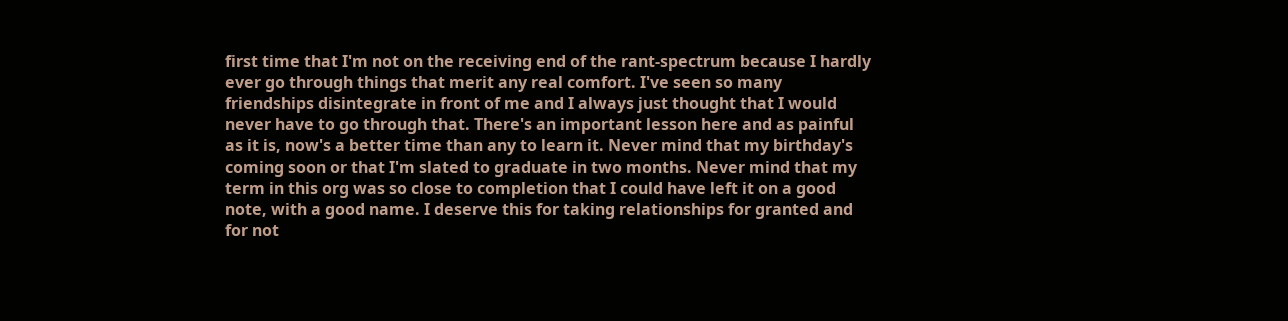first time that I'm not on the receiving end of the rant-spectrum because I hardly ever go through things that merit any real comfort. I've seen so many friendships disintegrate in front of me and I always just thought that I would never have to go through that. There's an important lesson here and as painful as it is, now's a better time than any to learn it. Never mind that my birthday's coming soon or that I'm slated to graduate in two months. Never mind that my term in this org was so close to completion that I could have left it on a good note, with a good name. I deserve this for taking relationships for granted and for not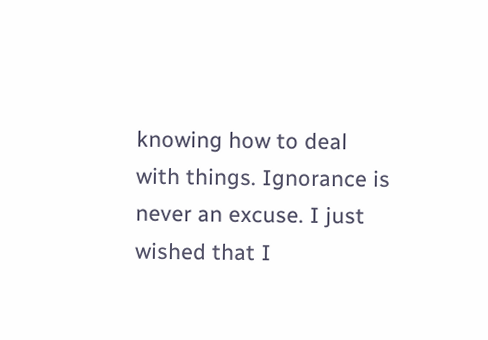knowing how to deal with things. Ignorance is never an excuse. I just wished that I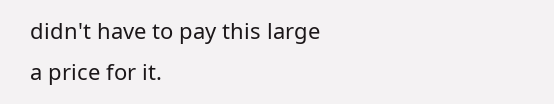didn't have to pay this large a price for it.